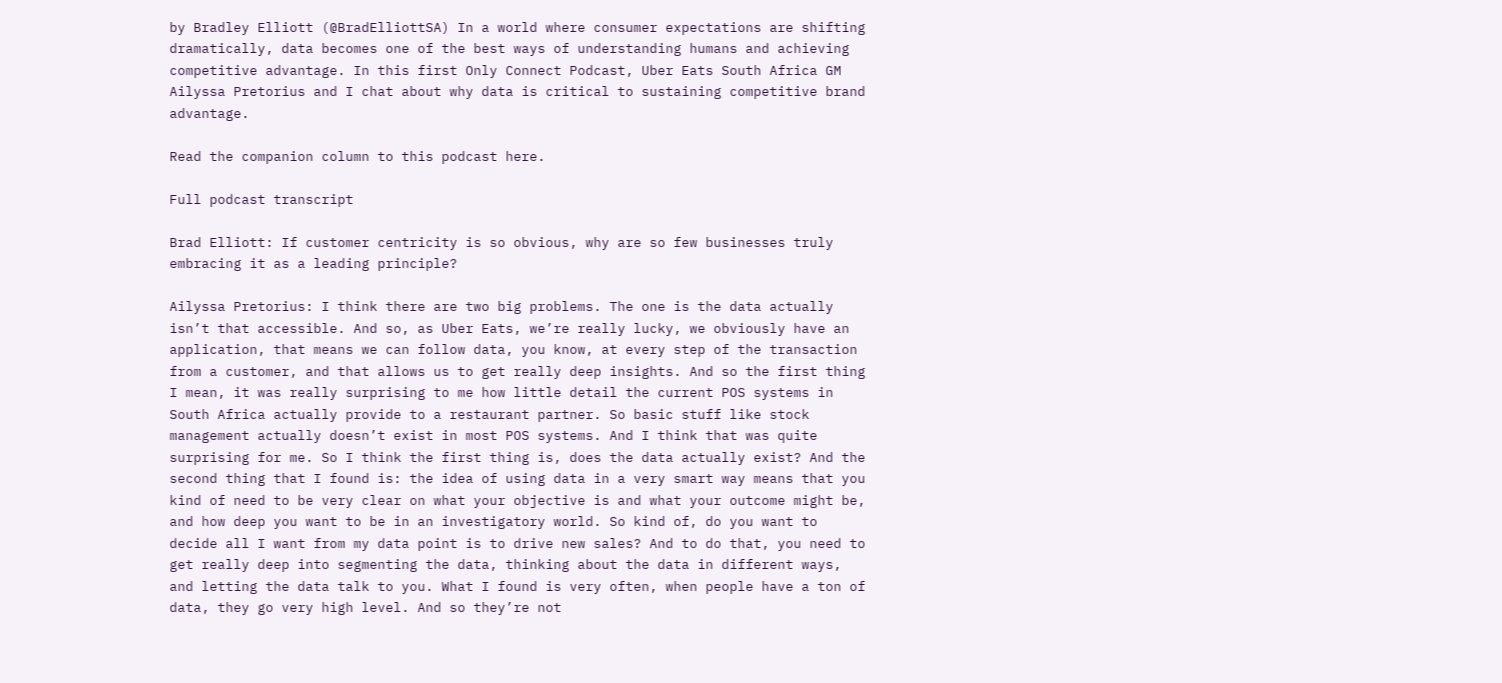by Bradley Elliott (@BradElliottSA) In a world where consumer expectations are shifting dramatically, data becomes one of the best ways of understanding humans and achieving competitive advantage. In this first Only Connect Podcast, Uber Eats South Africa GM Ailyssa Pretorius and I chat about why data is critical to sustaining competitive brand advantage.

Read the companion column to this podcast here.

Full podcast transcript

Brad Elliott: If customer centricity is so obvious, why are so few businesses truly embracing it as a leading principle?

Ailyssa Pretorius: I think there are two big problems. The one is the data actually isn’t that accessible. And so, as Uber Eats, we’re really lucky, we obviously have an application, that means we can follow data, you know, at every step of the transaction from a customer, and that allows us to get really deep insights. And so the first thing I mean, it was really surprising to me how little detail the current POS systems in South Africa actually provide to a restaurant partner. So basic stuff like stock management actually doesn’t exist in most POS systems. And I think that was quite surprising for me. So I think the first thing is, does the data actually exist? And the second thing that I found is: the idea of using data in a very smart way means that you kind of need to be very clear on what your objective is and what your outcome might be, and how deep you want to be in an investigatory world. So kind of, do you want to decide all I want from my data point is to drive new sales? And to do that, you need to get really deep into segmenting the data, thinking about the data in different ways, and letting the data talk to you. What I found is very often, when people have a ton of data, they go very high level. And so they’re not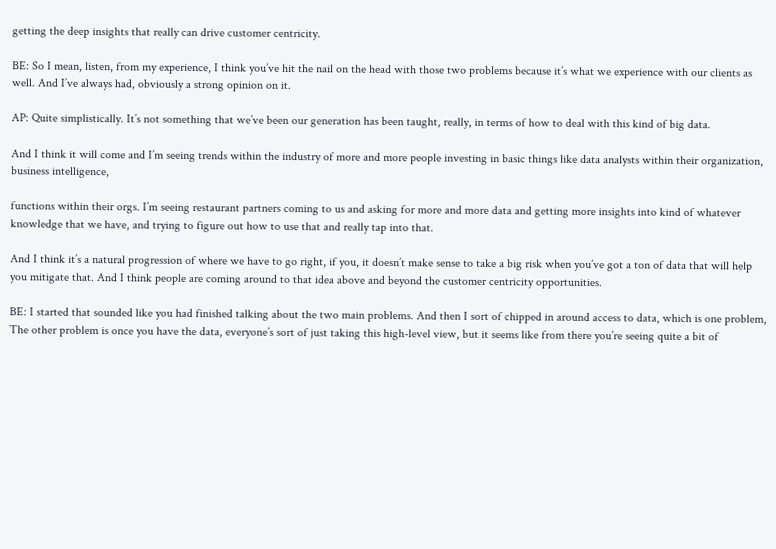getting the deep insights that really can drive customer centricity.

BE: So I mean, listen, from my experience, I think you’ve hit the nail on the head with those two problems because it’s what we experience with our clients as well. And I’ve always had, obviously a strong opinion on it.

AP: Quite simplistically. It’s not something that we’ve been our generation has been taught, really, in terms of how to deal with this kind of big data.

And I think it will come and I’m seeing trends within the industry of more and more people investing in basic things like data analysts within their organization, business intelligence,

functions within their orgs. I’m seeing restaurant partners coming to us and asking for more and more data and getting more insights into kind of whatever knowledge that we have, and trying to figure out how to use that and really tap into that.

And I think it’s a natural progression of where we have to go right, if you, it doesn’t make sense to take a big risk when you’ve got a ton of data that will help you mitigate that. And I think people are coming around to that idea above and beyond the customer centricity opportunities.

BE: I started that sounded like you had finished talking about the two main problems. And then I sort of chipped in around access to data, which is one problem, The other problem is once you have the data, everyone’s sort of just taking this high-level view, but it seems like from there you’re seeing quite a bit of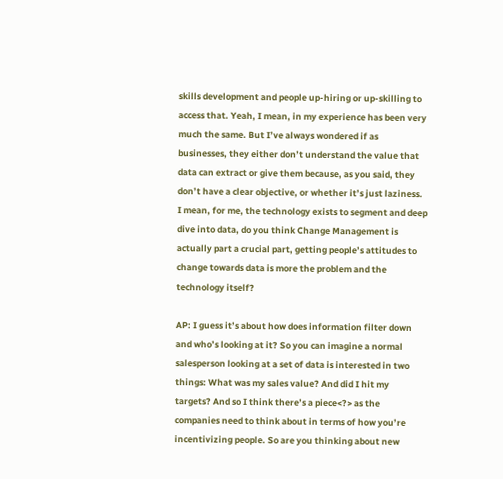skills development and people up-hiring or up-skilling to access that. Yeah, I mean, in my experience has been very much the same. But I’ve always wondered if as businesses, they either don’t understand the value that data can extract or give them because, as you said, they don’t have a clear objective, or whether it’s just laziness. I mean, for me, the technology exists to segment and deep dive into data, do you think Change Management is actually part a crucial part, getting people’s attitudes to change towards data is more the problem and the technology itself?

AP: I guess it’s about how does information filter down and who’s looking at it? So you can imagine a normal salesperson looking at a set of data is interested in two things: What was my sales value? And did I hit my targets? And so I think there’s a piece<?> as the companies need to think about in terms of how you’re incentivizing people. So are you thinking about new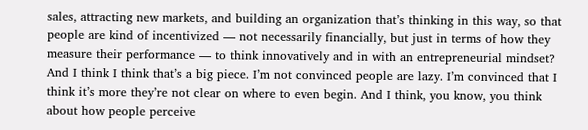sales, attracting new markets, and building an organization that’s thinking in this way, so that people are kind of incentivized — not necessarily financially, but just in terms of how they measure their performance — to think innovatively and in with an entrepreneurial mindset? And I think I think that’s a big piece. I’m not convinced people are lazy. I’m convinced that I think it’s more they’re not clear on where to even begin. And I think, you know, you think about how people perceive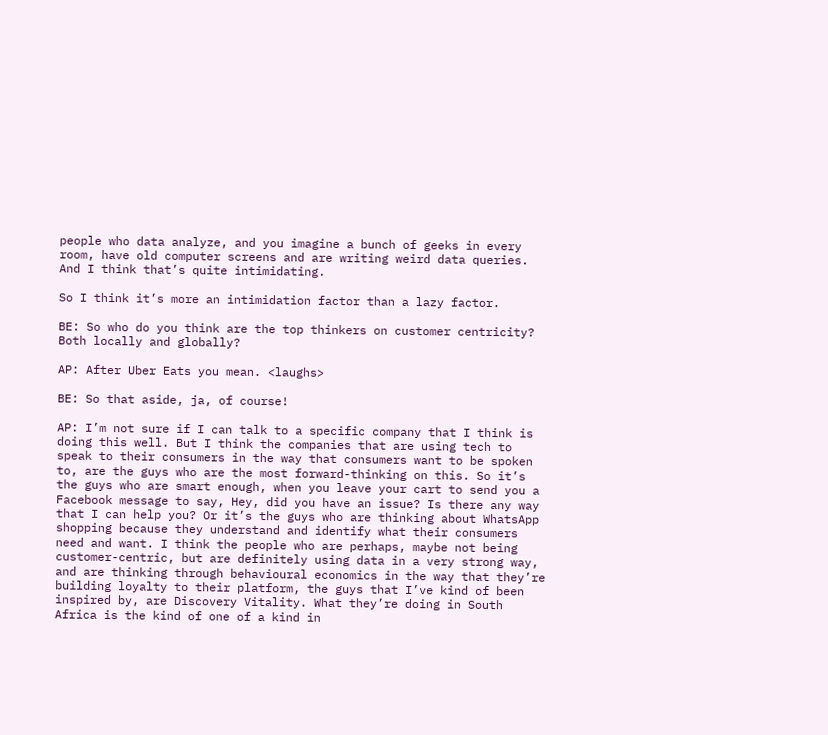people who data analyze, and you imagine a bunch of geeks in every room, have old computer screens and are writing weird data queries. And I think that’s quite intimidating.

So I think it’s more an intimidation factor than a lazy factor.

BE: So who do you think are the top thinkers on customer centricity? Both locally and globally?

AP: After Uber Eats you mean. <laughs>

BE: So that aside, ja, of course!

AP: I’m not sure if I can talk to a specific company that I think is doing this well. But I think the companies that are using tech to speak to their consumers in the way that consumers want to be spoken to, are the guys who are the most forward-thinking on this. So it’s the guys who are smart enough, when you leave your cart to send you a Facebook message to say, Hey, did you have an issue? Is there any way that I can help you? Or it’s the guys who are thinking about WhatsApp shopping because they understand and identify what their consumers need and want. I think the people who are perhaps, maybe not being customer-centric, but are definitely using data in a very strong way, and are thinking through behavioural economics in the way that they’re building loyalty to their platform, the guys that I’ve kind of been inspired by, are Discovery Vitality. What they’re doing in South Africa is the kind of one of a kind in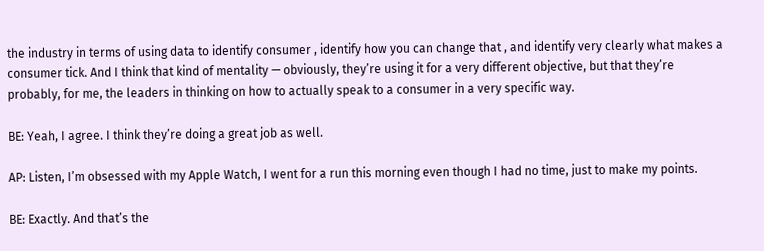the industry in terms of using data to identify consumer , identify how you can change that , and identify very clearly what makes a consumer tick. And I think that kind of mentality — obviously, they’re using it for a very different objective, but that they’re probably, for me, the leaders in thinking on how to actually speak to a consumer in a very specific way.

BE: Yeah, I agree. I think they’re doing a great job as well.

AP: Listen, I’m obsessed with my Apple Watch, I went for a run this morning even though I had no time, just to make my points.

BE: Exactly. And that’s the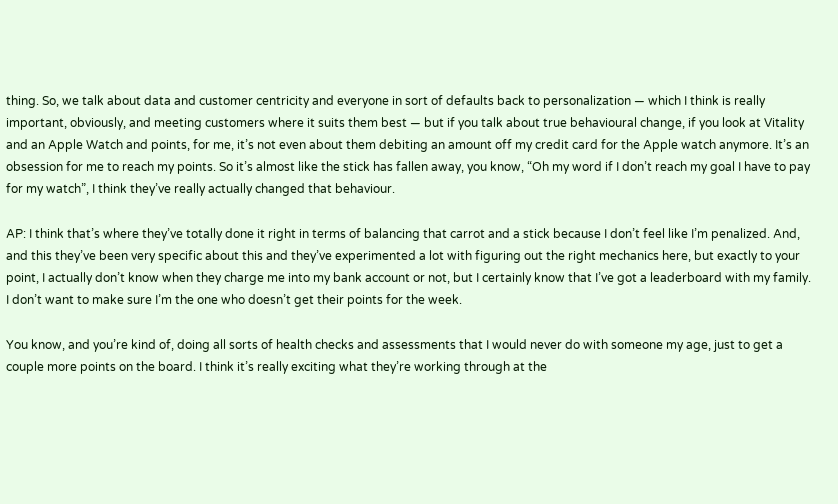thing. So, we talk about data and customer centricity and everyone in sort of defaults back to personalization — which I think is really important, obviously, and meeting customers where it suits them best — but if you talk about true behavioural change, if you look at Vitality and an Apple Watch and points, for me, it’s not even about them debiting an amount off my credit card for the Apple watch anymore. It’s an obsession for me to reach my points. So it’s almost like the stick has fallen away, you know, “Oh my word if I don’t reach my goal I have to pay for my watch”, I think they’ve really actually changed that behaviour.

AP: I think that’s where they’ve totally done it right in terms of balancing that carrot and a stick because I don’t feel like I’m penalized. And, and this they’ve been very specific about this and they’ve experimented a lot with figuring out the right mechanics here, but exactly to your point, I actually don’t know when they charge me into my bank account or not, but I certainly know that I’ve got a leaderboard with my family. I don’t want to make sure I’m the one who doesn’t get their points for the week.

You know, and you’re kind of, doing all sorts of health checks and assessments that I would never do with someone my age, just to get a couple more points on the board. I think it’s really exciting what they’re working through at the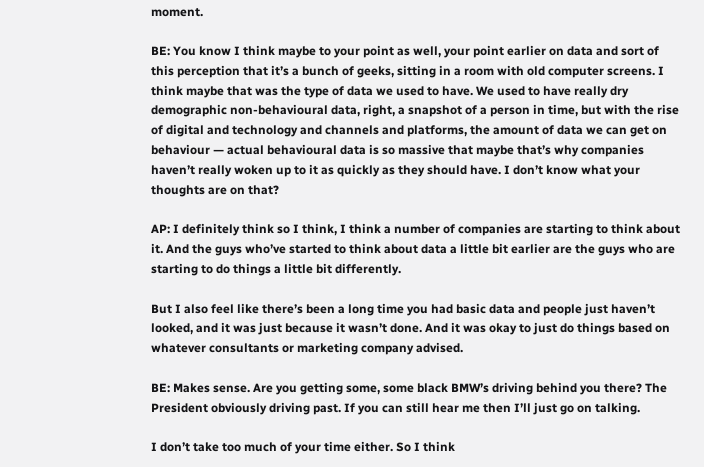moment.

BE: You know I think maybe to your point as well, your point earlier on data and sort of this perception that it’s a bunch of geeks, sitting in a room with old computer screens. I think maybe that was the type of data we used to have. We used to have really dry demographic non-behavioural data, right, a snapshot of a person in time, but with the rise of digital and technology and channels and platforms, the amount of data we can get on behaviour — actual behavioural data is so massive that maybe that’s why companies haven’t really woken up to it as quickly as they should have. I don’t know what your thoughts are on that?

AP: I definitely think so I think, I think a number of companies are starting to think about it. And the guys who’ve started to think about data a little bit earlier are the guys who are starting to do things a little bit differently.

But I also feel like there’s been a long time you had basic data and people just haven’t looked, and it was just because it wasn’t done. And it was okay to just do things based on whatever consultants or marketing company advised.

BE: Makes sense. Are you getting some, some black BMW’s driving behind you there? The President obviously driving past. If you can still hear me then I’ll just go on talking.

I don’t take too much of your time either. So I think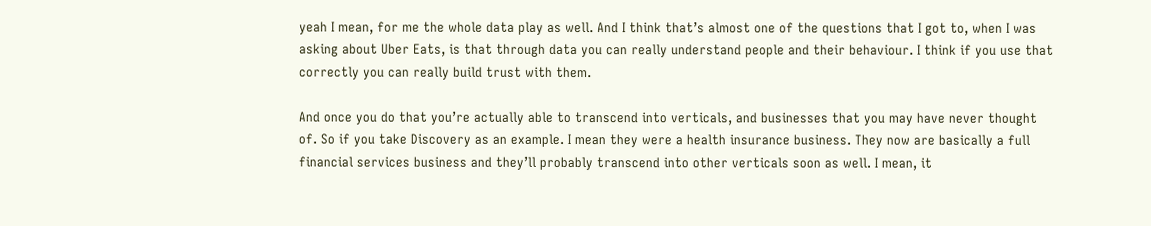yeah I mean, for me the whole data play as well. And I think that’s almost one of the questions that I got to, when I was asking about Uber Eats, is that through data you can really understand people and their behaviour. I think if you use that correctly you can really build trust with them.

And once you do that you’re actually able to transcend into verticals, and businesses that you may have never thought of. So if you take Discovery as an example. I mean they were a health insurance business. They now are basically a full financial services business and they’ll probably transcend into other verticals soon as well. I mean, it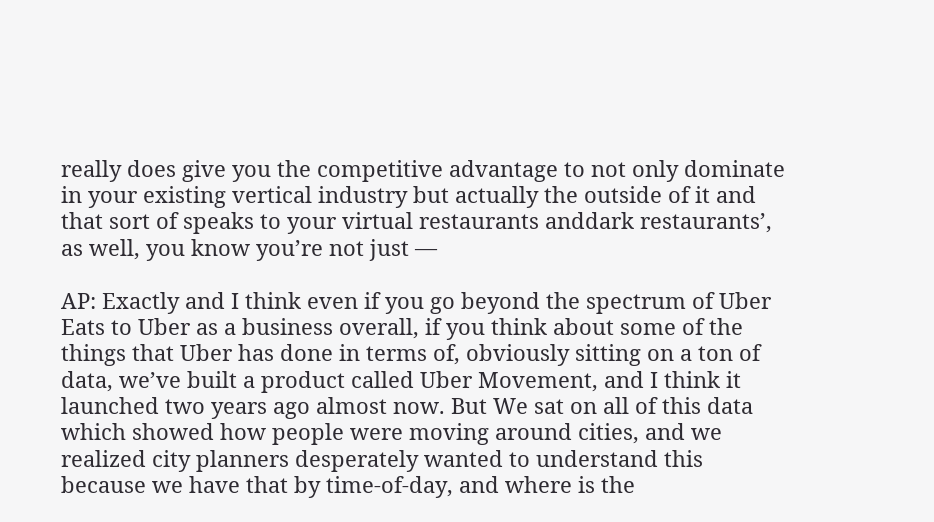really does give you the competitive advantage to not only dominate in your existing vertical industry but actually the outside of it and that sort of speaks to your virtual restaurants anddark restaurants’, as well, you know you’re not just —

AP: Exactly and I think even if you go beyond the spectrum of Uber Eats to Uber as a business overall, if you think about some of the things that Uber has done in terms of, obviously sitting on a ton of data, we’ve built a product called Uber Movement, and I think it launched two years ago almost now. But We sat on all of this data which showed how people were moving around cities, and we realized city planners desperately wanted to understand this because we have that by time-of-day, and where is the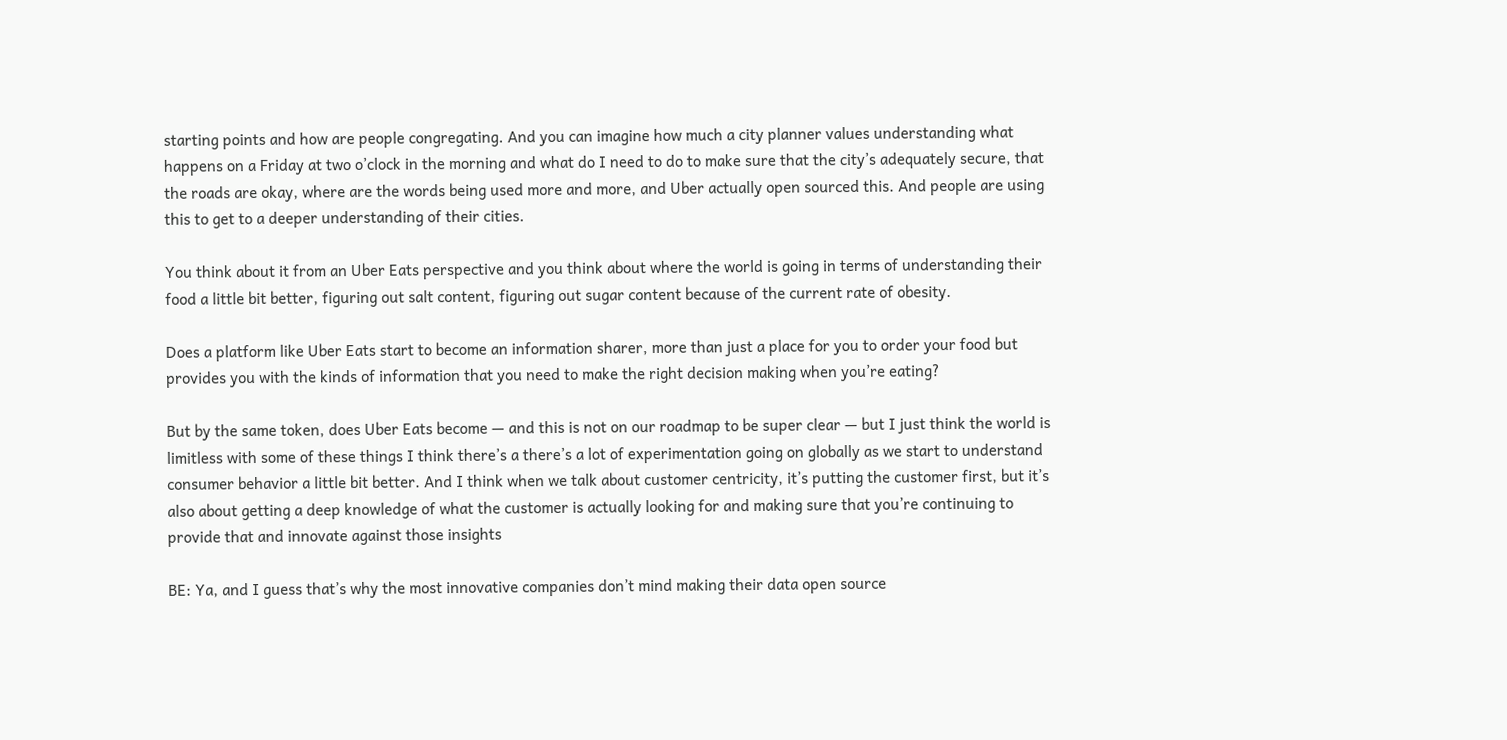starting points and how are people congregating. And you can imagine how much a city planner values understanding what happens on a Friday at two o’clock in the morning and what do I need to do to make sure that the city’s adequately secure, that the roads are okay, where are the words being used more and more, and Uber actually open sourced this. And people are using this to get to a deeper understanding of their cities.

You think about it from an Uber Eats perspective and you think about where the world is going in terms of understanding their food a little bit better, figuring out salt content, figuring out sugar content because of the current rate of obesity.

Does a platform like Uber Eats start to become an information sharer, more than just a place for you to order your food but provides you with the kinds of information that you need to make the right decision making when you’re eating?

But by the same token, does Uber Eats become — and this is not on our roadmap to be super clear — but I just think the world is limitless with some of these things I think there’s a there’s a lot of experimentation going on globally as we start to understand consumer behavior a little bit better. And I think when we talk about customer centricity, it’s putting the customer first, but it’s also about getting a deep knowledge of what the customer is actually looking for and making sure that you’re continuing to provide that and innovate against those insights

BE: Ya, and I guess that’s why the most innovative companies don’t mind making their data open source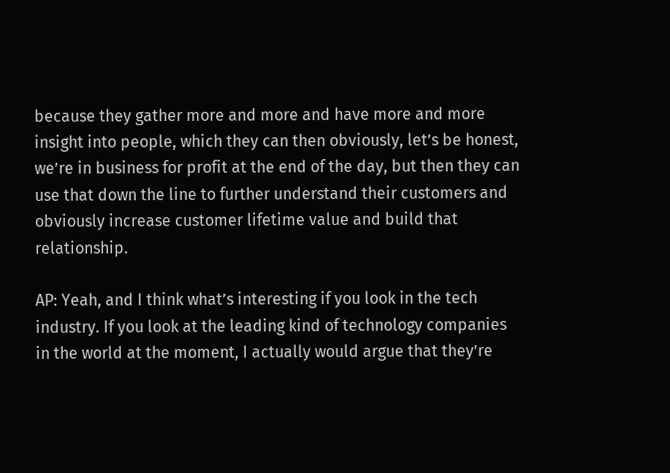because they gather more and more and have more and more insight into people, which they can then obviously, let’s be honest, we’re in business for profit at the end of the day, but then they can use that down the line to further understand their customers and obviously increase customer lifetime value and build that relationship.

AP: Yeah, and I think what’s interesting if you look in the tech industry. If you look at the leading kind of technology companies in the world at the moment, I actually would argue that they’re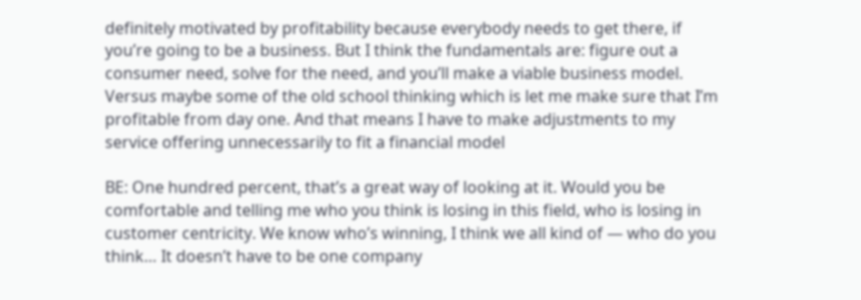definitely motivated by profitability because everybody needs to get there, if you’re going to be a business. But I think the fundamentals are: figure out a consumer need, solve for the need, and you’ll make a viable business model. Versus maybe some of the old school thinking which is let me make sure that I’m profitable from day one. And that means I have to make adjustments to my service offering unnecessarily to fit a financial model

BE: One hundred percent, that’s a great way of looking at it. Would you be comfortable and telling me who you think is losing in this field, who is losing in customer centricity. We know who’s winning, I think we all kind of — who do you think… It doesn’t have to be one company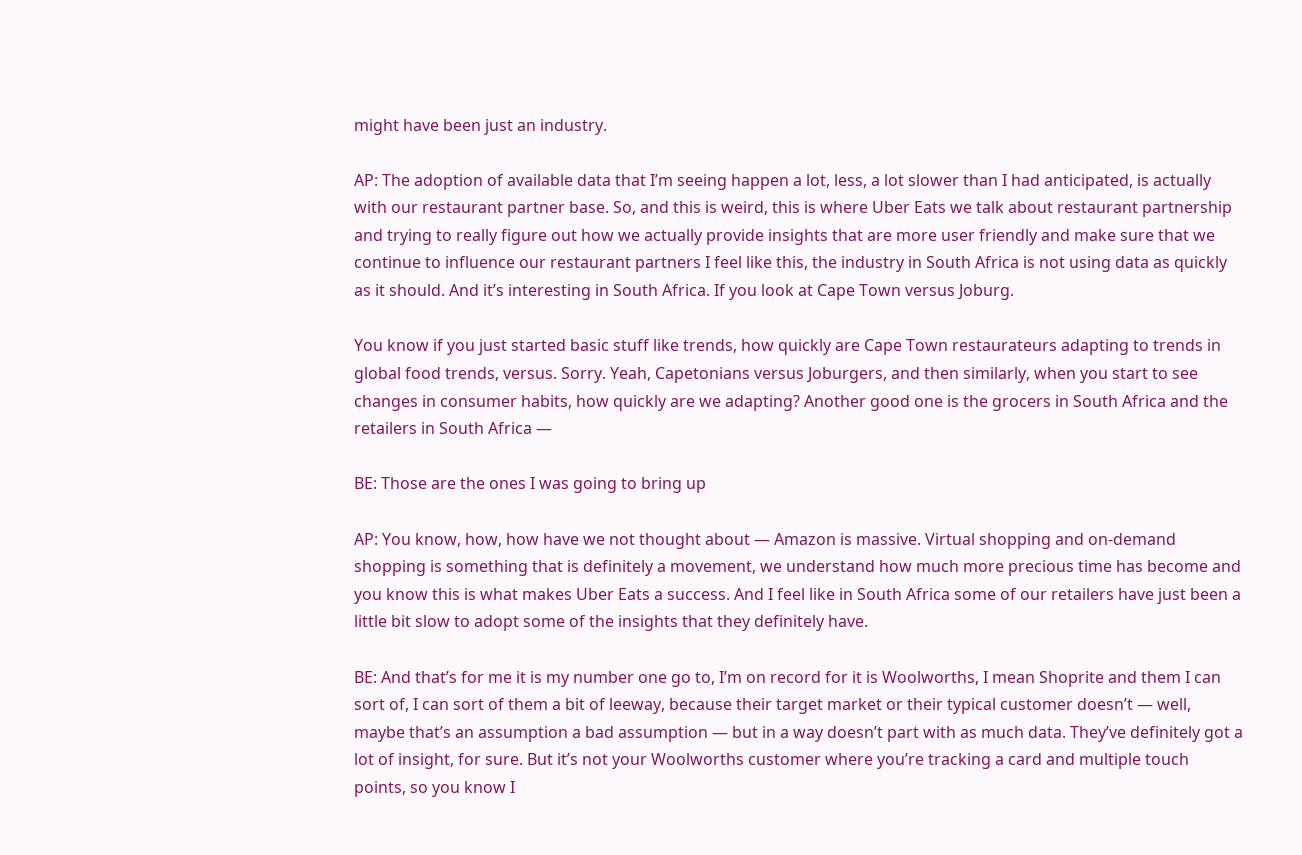might have been just an industry.

AP: The adoption of available data that I’m seeing happen a lot, less, a lot slower than I had anticipated, is actually with our restaurant partner base. So, and this is weird, this is where Uber Eats we talk about restaurant partnership and trying to really figure out how we actually provide insights that are more user friendly and make sure that we continue to influence our restaurant partners I feel like this, the industry in South Africa is not using data as quickly as it should. And it’s interesting in South Africa. If you look at Cape Town versus Joburg.

You know if you just started basic stuff like trends, how quickly are Cape Town restaurateurs adapting to trends in global food trends, versus. Sorry. Yeah, Capetonians versus Joburgers, and then similarly, when you start to see changes in consumer habits, how quickly are we adapting? Another good one is the grocers in South Africa and the retailers in South Africa —

BE: Those are the ones I was going to bring up

AP: You know, how, how have we not thought about — Amazon is massive. Virtual shopping and on-demand shopping is something that is definitely a movement, we understand how much more precious time has become and you know this is what makes Uber Eats a success. And I feel like in South Africa some of our retailers have just been a little bit slow to adopt some of the insights that they definitely have.

BE: And that’s for me it is my number one go to, I’m on record for it is Woolworths, I mean Shoprite and them I can sort of, I can sort of them a bit of leeway, because their target market or their typical customer doesn’t — well, maybe that’s an assumption a bad assumption — but in a way doesn’t part with as much data. They’ve definitely got a lot of insight, for sure. But it’s not your Woolworths customer where you’re tracking a card and multiple touch points, so you know I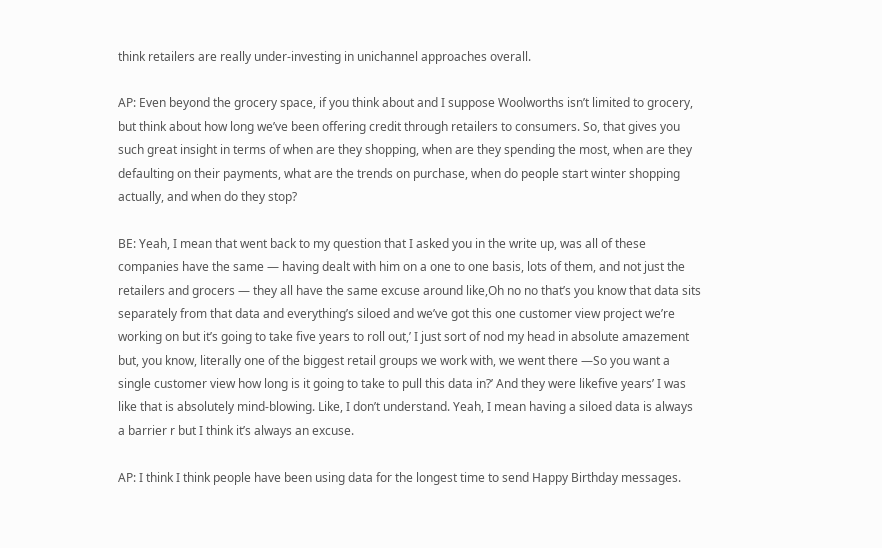think retailers are really under-investing in unichannel approaches overall.

AP: Even beyond the grocery space, if you think about and I suppose Woolworths isn’t limited to grocery, but think about how long we’ve been offering credit through retailers to consumers. So, that gives you such great insight in terms of when are they shopping, when are they spending the most, when are they defaulting on their payments, what are the trends on purchase, when do people start winter shopping actually, and when do they stop?

BE: Yeah, I mean that went back to my question that I asked you in the write up, was all of these companies have the same — having dealt with him on a one to one basis, lots of them, and not just the retailers and grocers — they all have the same excuse around like,Oh no no that’s you know that data sits separately from that data and everything’s siloed and we’ve got this one customer view project we’re working on but it’s going to take five years to roll out,’ I just sort of nod my head in absolute amazement but, you know, literally one of the biggest retail groups we work with, we went there —So you want a single customer view how long is it going to take to pull this data in?’ And they were likefive years’ I was like that is absolutely mind-blowing. Like, I don’t understand. Yeah, I mean having a siloed data is always a barrier r but I think it’s always an excuse.

AP: I think I think people have been using data for the longest time to send Happy Birthday messages.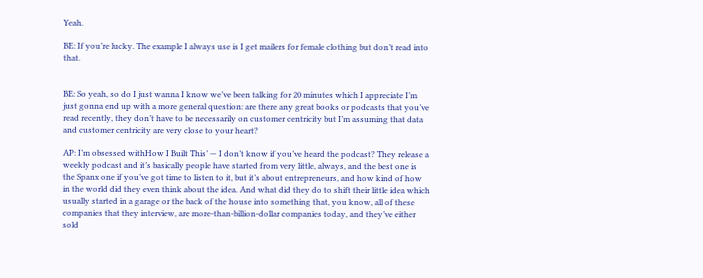Yeah.

BE: If you’re lucky. The example I always use is I get mailers for female clothing but don’t read into that.


BE: So yeah, so do I just wanna I know we’ve been talking for 20 minutes which I appreciate I’m just gonna end up with a more general question: are there any great books or podcasts that you’ve read recently, they don’t have to be necessarily on customer centricity but I’m assuming that data and customer centricity are very close to your heart?

AP: I’m obsessed withHow I Built This’ — I don’t know if you’ve heard the podcast? They release a weekly podcast and it’s basically people have started from very little, always, and the best one is the Spanx one if you’ve got time to listen to it, but it’s about entrepreneurs, and how kind of how in the world did they even think about the idea. And what did they do to shift their little idea which usually started in a garage or the back of the house into something that, you know, all of these companies that they interview, are more-than-billion-dollar companies today, and they’ve either sold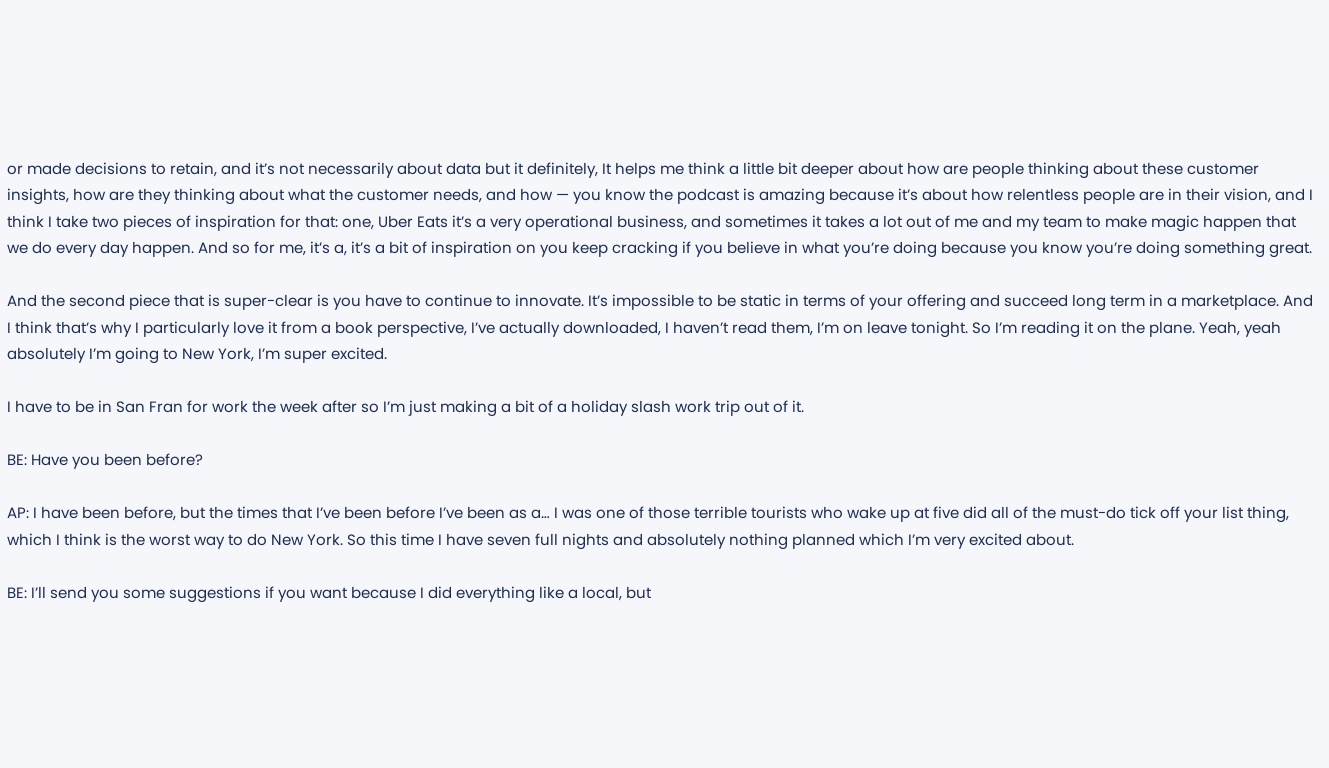or made decisions to retain, and it’s not necessarily about data but it definitely, It helps me think a little bit deeper about how are people thinking about these customer insights, how are they thinking about what the customer needs, and how — you know the podcast is amazing because it’s about how relentless people are in their vision, and I think I take two pieces of inspiration for that: one, Uber Eats it’s a very operational business, and sometimes it takes a lot out of me and my team to make magic happen that we do every day happen. And so for me, it’s a, it’s a bit of inspiration on you keep cracking if you believe in what you’re doing because you know you’re doing something great.

And the second piece that is super-clear is you have to continue to innovate. It’s impossible to be static in terms of your offering and succeed long term in a marketplace. And I think that’s why I particularly love it from a book perspective, I’ve actually downloaded, I haven’t read them, I’m on leave tonight. So I’m reading it on the plane. Yeah, yeah absolutely I’m going to New York, I’m super excited.

I have to be in San Fran for work the week after so I’m just making a bit of a holiday slash work trip out of it.

BE: Have you been before?

AP: I have been before, but the times that I’ve been before I’ve been as a… I was one of those terrible tourists who wake up at five did all of the must-do tick off your list thing, which I think is the worst way to do New York. So this time I have seven full nights and absolutely nothing planned which I’m very excited about.

BE: I’ll send you some suggestions if you want because I did everything like a local, but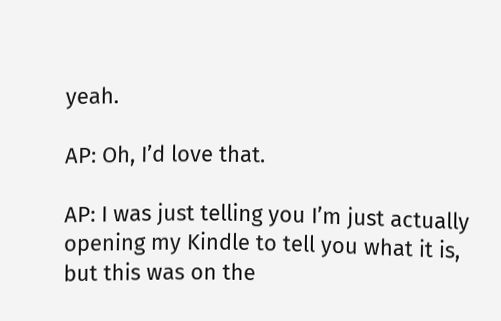yeah.

AP: Oh, I’d love that.

AP: I was just telling you I’m just actually opening my Kindle to tell you what it is, but this was on the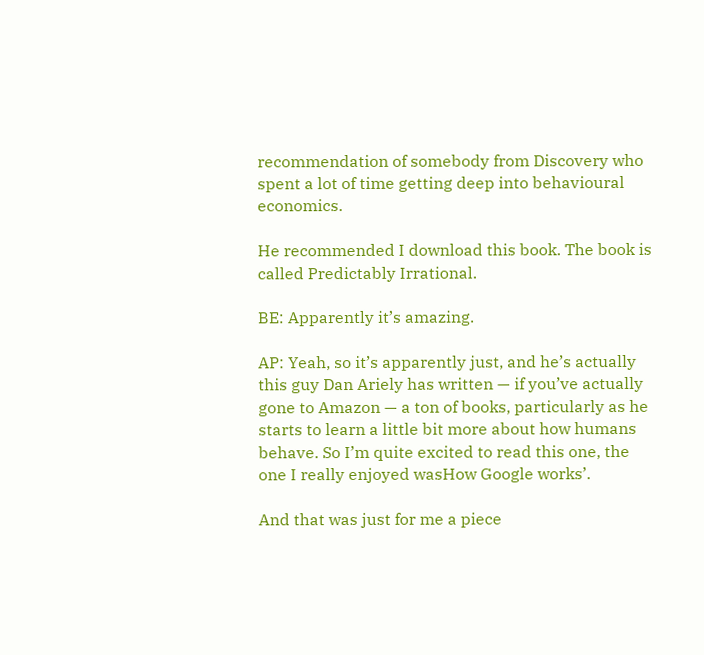recommendation of somebody from Discovery who spent a lot of time getting deep into behavioural economics.

He recommended I download this book. The book is called Predictably Irrational.

BE: Apparently it’s amazing.

AP: Yeah, so it’s apparently just, and he’s actually this guy Dan Ariely has written — if you’ve actually gone to Amazon — a ton of books, particularly as he starts to learn a little bit more about how humans behave. So I’m quite excited to read this one, the one I really enjoyed wasHow Google works’.

And that was just for me a piece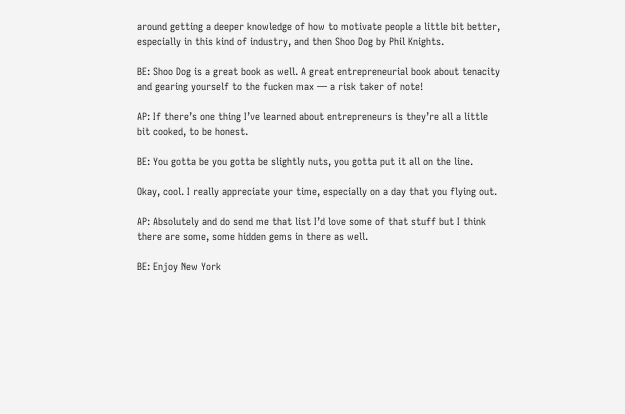around getting a deeper knowledge of how to motivate people a little bit better, especially in this kind of industry, and then Shoo Dog by Phil Knights.

BE: Shoo Dog is a great book as well. A great entrepreneurial book about tenacity and gearing yourself to the fucken max — a risk taker of note!

AP: If there’s one thing I’ve learned about entrepreneurs is they’re all a little bit cooked, to be honest.

BE: You gotta be you gotta be slightly nuts, you gotta put it all on the line.

Okay, cool. I really appreciate your time, especially on a day that you flying out.

AP: Absolutely and do send me that list I’d love some of that stuff but I think there are some, some hidden gems in there as well.

BE: Enjoy New York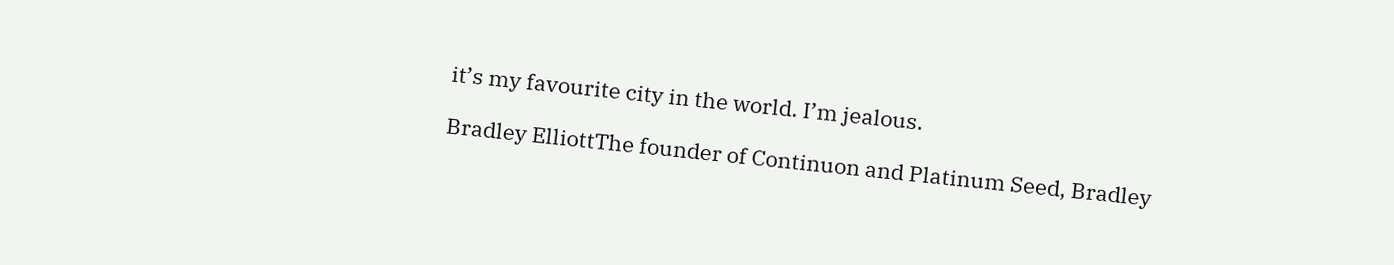it’s my favourite city in the world. I’m jealous.

Bradley ElliottThe founder of Continuon and Platinum Seed, Bradley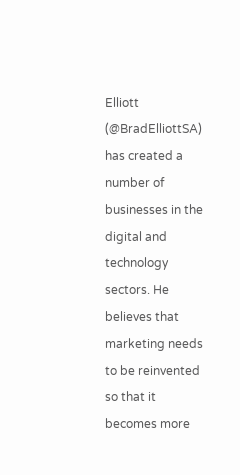Elliott (@BradElliottSA) has created a number of businesses in the digital and technology sectors. He believes that marketing needs to be reinvented so that it becomes more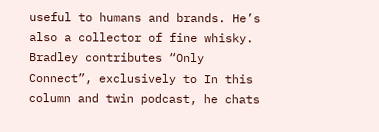useful to humans and brands. He’s also a collector of fine whisky. Bradley contributes “Only Connect”, exclusively to In this column and twin podcast, he chats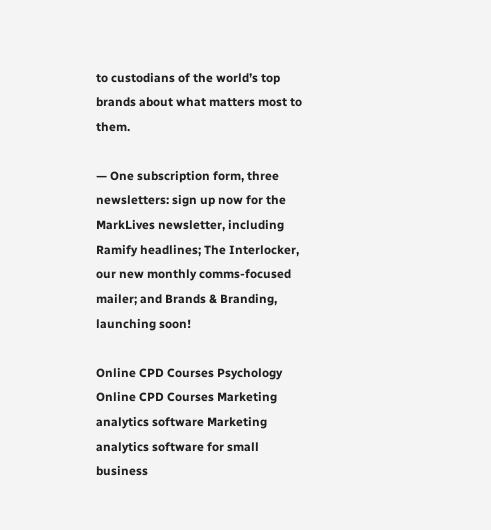to custodians of the world’s top brands about what matters most to them.

— One subscription form, three newsletters: sign up now for the MarkLives newsletter, including Ramify headlines; The Interlocker, our new monthly comms-focused mailer; and Brands & Branding, launching soon!

Online CPD Courses Psychology Online CPD Courses Marketing analytics software Marketing analytics software for small business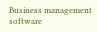Business management software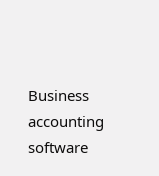Business accounting software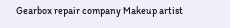Gearbox repair company Makeup artist